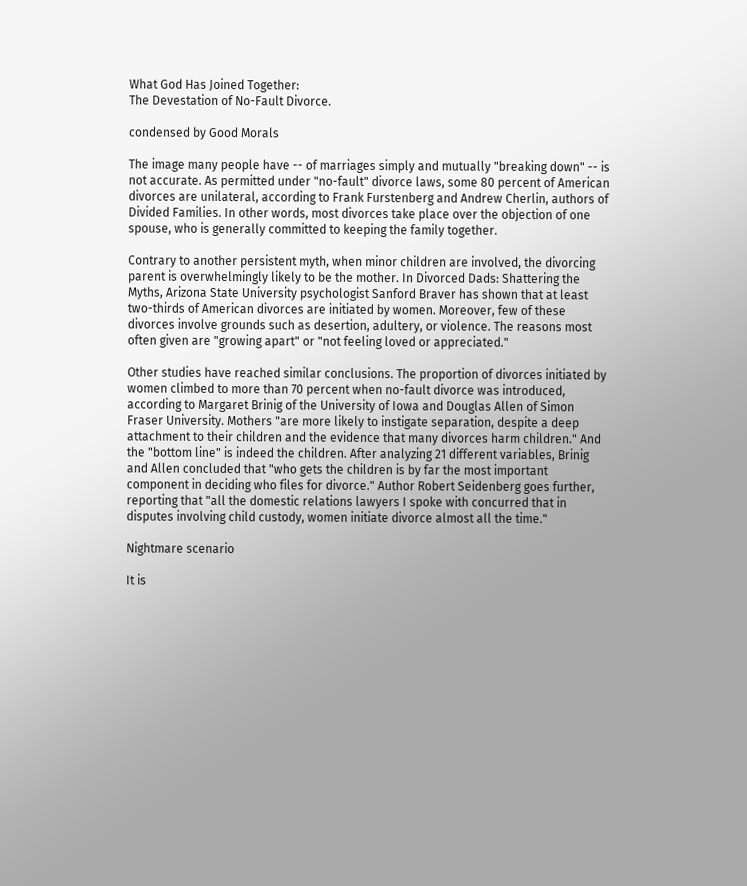What God Has Joined Together:
The Devestation of No-Fault Divorce.

condensed by Good Morals

The image many people have -- of marriages simply and mutually "breaking down" -- is not accurate. As permitted under "no-fault" divorce laws, some 80 percent of American divorces are unilateral, according to Frank Furstenberg and Andrew Cherlin, authors of Divided Families. In other words, most divorces take place over the objection of one spouse, who is generally committed to keeping the family together.

Contrary to another persistent myth, when minor children are involved, the divorcing parent is overwhelmingly likely to be the mother. In Divorced Dads: Shattering the Myths, Arizona State University psychologist Sanford Braver has shown that at least two-thirds of American divorces are initiated by women. Moreover, few of these divorces involve grounds such as desertion, adultery, or violence. The reasons most often given are "growing apart" or "not feeling loved or appreciated."

Other studies have reached similar conclusions. The proportion of divorces initiated by women climbed to more than 70 percent when no-fault divorce was introduced, according to Margaret Brinig of the University of Iowa and Douglas Allen of Simon Fraser University. Mothers "are more likely to instigate separation, despite a deep attachment to their children and the evidence that many divorces harm children." And the "bottom line" is indeed the children. After analyzing 21 different variables, Brinig and Allen concluded that "who gets the children is by far the most important component in deciding who files for divorce." Author Robert Seidenberg goes further, reporting that "all the domestic relations lawyers I spoke with concurred that in disputes involving child custody, women initiate divorce almost all the time."

Nightmare scenario

It is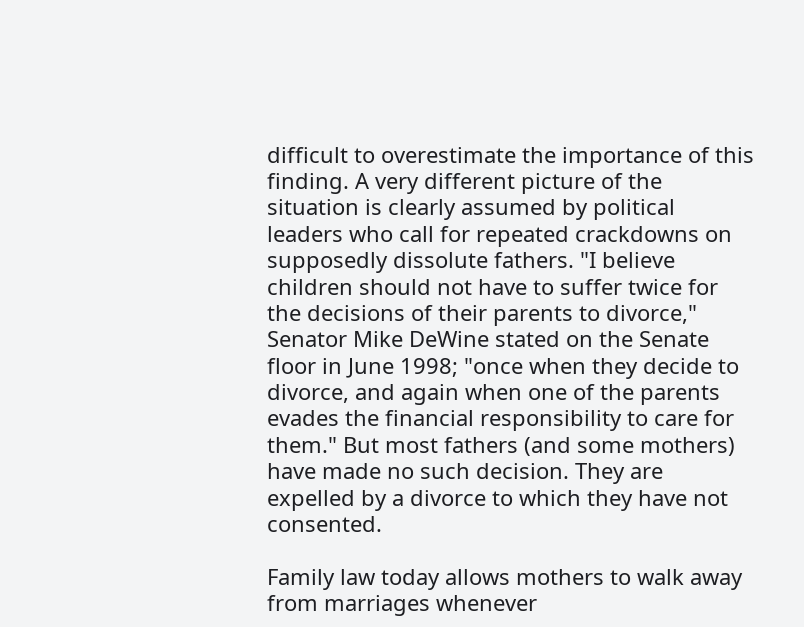difficult to overestimate the importance of this finding. A very different picture of the situation is clearly assumed by political leaders who call for repeated crackdowns on supposedly dissolute fathers. "I believe children should not have to suffer twice for the decisions of their parents to divorce," Senator Mike DeWine stated on the Senate floor in June 1998; "once when they decide to divorce, and again when one of the parents evades the financial responsibility to care for them." But most fathers (and some mothers) have made no such decision. They are expelled by a divorce to which they have not consented.

Family law today allows mothers to walk away from marriages whenever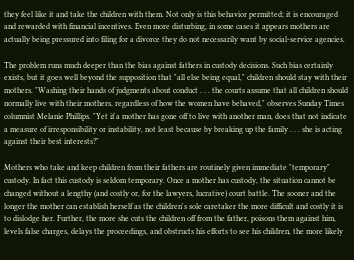they feel like it and take the children with them. Not only is this behavior permitted; it is encouraged and rewarded with financial incentives. Even more disturbing, in some cases it appears mothers are actually being pressured into filing for a divorce they do not necessarily want by social-service agencies.

The problem runs much deeper than the bias against fathers in custody decisions. Such bias certainly exists, but it goes well beyond the supposition that "all else being equal," children should stay with their mothers. "Washing their hands of judgments about conduct . . . the courts assume that all children should normally live with their mothers, regardless of how the women have behaved," observes Sunday Times columnist Melanie Phillips. "Yet if a mother has gone off to live with another man, does that not indicate a measure of irresponsibility or instability, not least because by breaking up the family . . . she is acting against their best interests?"

Mothers who take and keep children from their fathers are routinely given immediate "temporary" custody. In fact this custody is seldom temporary. Once a mother has custody, the situation cannot be changed without a lengthy (and costly or, for the lawyers, lucrative) court battle. The sooner and the longer the mother can establish herself as the children's sole caretaker the more difficult and costly it is to dislodge her. Further, the more she cuts the children off from the father, poisons them against him, levels false charges, delays the proceedings, and obstructs his efforts to see his children, the more likely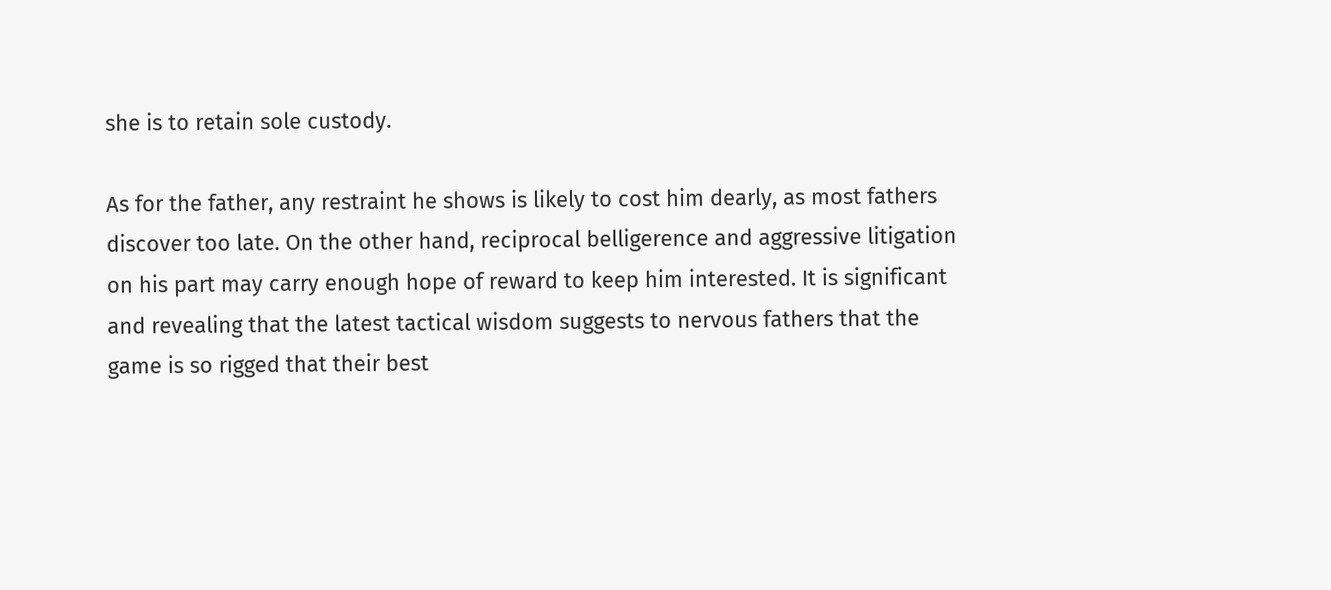she is to retain sole custody.

As for the father, any restraint he shows is likely to cost him dearly, as most fathers discover too late. On the other hand, reciprocal belligerence and aggressive litigation on his part may carry enough hope of reward to keep him interested. It is significant and revealing that the latest tactical wisdom suggests to nervous fathers that the game is so rigged that their best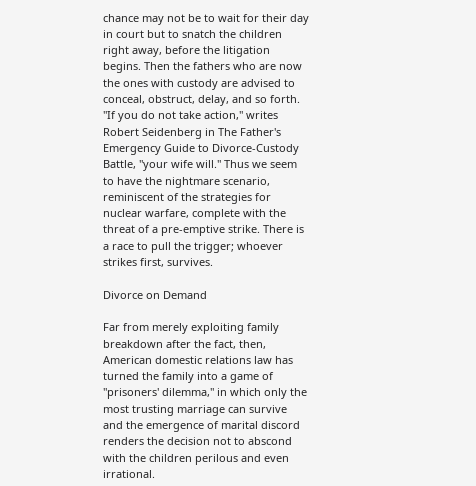chance may not be to wait for their day in court but to snatch the children right away, before the litigation begins. Then the fathers who are now the ones with custody are advised to conceal, obstruct, delay, and so forth. "If you do not take action," writes Robert Seidenberg in The Father's Emergency Guide to Divorce-Custody Battle, "your wife will." Thus we seem to have the nightmare scenario, reminiscent of the strategies for nuclear warfare, complete with the threat of a pre-emptive strike. There is a race to pull the trigger; whoever strikes first, survives.

Divorce on Demand

Far from merely exploiting family breakdown after the fact, then, American domestic relations law has turned the family into a game of "prisoners' dilemma," in which only the most trusting marriage can survive and the emergence of marital discord renders the decision not to abscond with the children perilous and even irrational.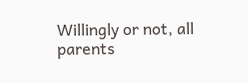Willingly or not, all parents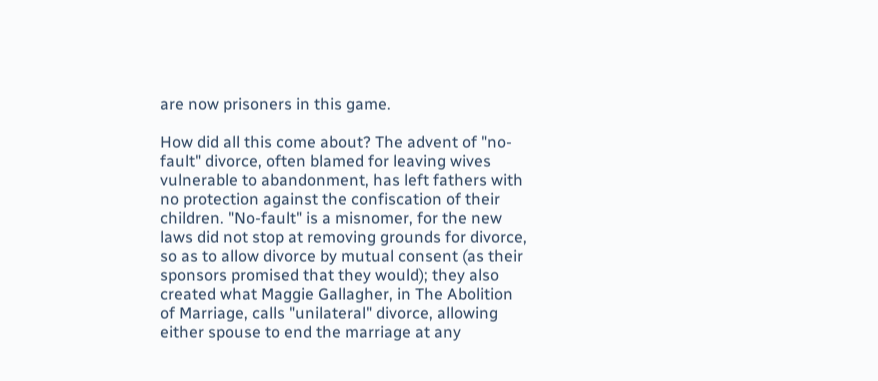are now prisoners in this game.

How did all this come about? The advent of "no-fault" divorce, often blamed for leaving wives vulnerable to abandonment, has left fathers with no protection against the confiscation of their children. "No-fault" is a misnomer, for the new laws did not stop at removing grounds for divorce, so as to allow divorce by mutual consent (as their sponsors promised that they would); they also created what Maggie Gallagher, in The Abolition of Marriage, calls "unilateral" divorce, allowing either spouse to end the marriage at any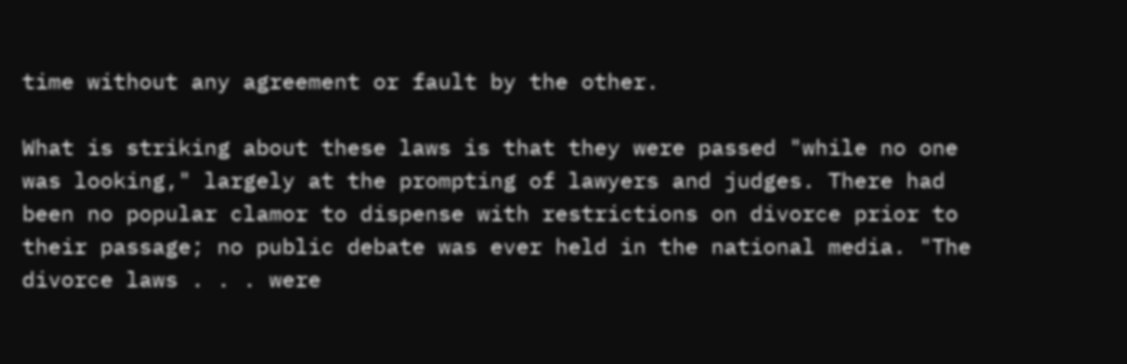time without any agreement or fault by the other.

What is striking about these laws is that they were passed "while no one was looking," largely at the prompting of lawyers and judges. There had been no popular clamor to dispense with restrictions on divorce prior to their passage; no public debate was ever held in the national media. "The divorce laws . . . were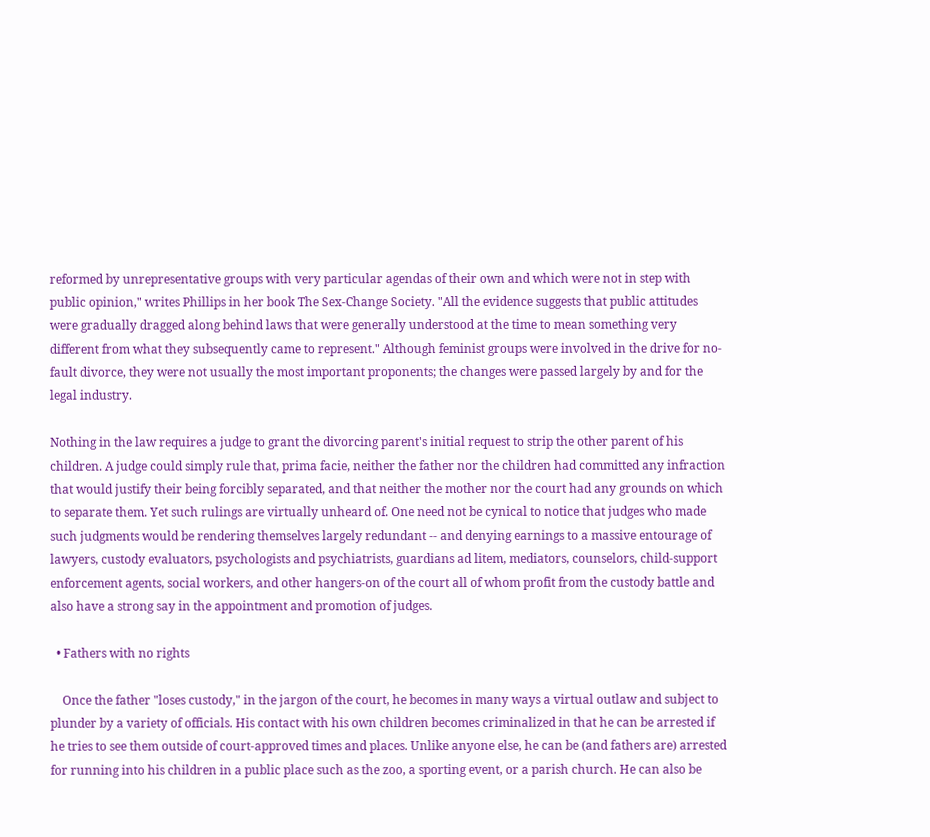reformed by unrepresentative groups with very particular agendas of their own and which were not in step with public opinion," writes Phillips in her book The Sex-Change Society. "All the evidence suggests that public attitudes were gradually dragged along behind laws that were generally understood at the time to mean something very different from what they subsequently came to represent." Although feminist groups were involved in the drive for no-fault divorce, they were not usually the most important proponents; the changes were passed largely by and for the legal industry.

Nothing in the law requires a judge to grant the divorcing parent's initial request to strip the other parent of his children. A judge could simply rule that, prima facie, neither the father nor the children had committed any infraction that would justify their being forcibly separated, and that neither the mother nor the court had any grounds on which to separate them. Yet such rulings are virtually unheard of. One need not be cynical to notice that judges who made such judgments would be rendering themselves largely redundant -- and denying earnings to a massive entourage of lawyers, custody evaluators, psychologists and psychiatrists, guardians ad litem, mediators, counselors, child-support enforcement agents, social workers, and other hangers-on of the court all of whom profit from the custody battle and also have a strong say in the appointment and promotion of judges.

  • Fathers with no rights

    Once the father "loses custody," in the jargon of the court, he becomes in many ways a virtual outlaw and subject to plunder by a variety of officials. His contact with his own children becomes criminalized in that he can be arrested if he tries to see them outside of court-approved times and places. Unlike anyone else, he can be (and fathers are) arrested for running into his children in a public place such as the zoo, a sporting event, or a parish church. He can also be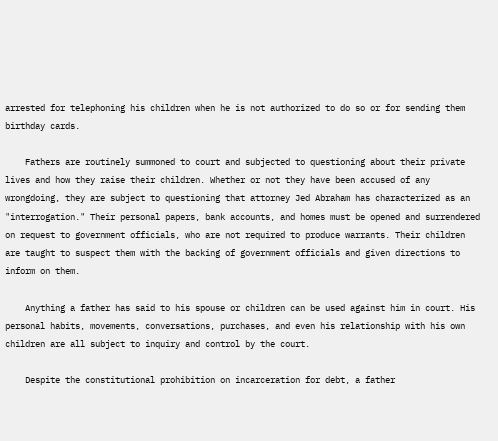arrested for telephoning his children when he is not authorized to do so or for sending them birthday cards.

    Fathers are routinely summoned to court and subjected to questioning about their private lives and how they raise their children. Whether or not they have been accused of any wrongdoing, they are subject to questioning that attorney Jed Abraham has characterized as an "interrogation." Their personal papers, bank accounts, and homes must be opened and surrendered on request to government officials, who are not required to produce warrants. Their children are taught to suspect them with the backing of government officials and given directions to inform on them.

    Anything a father has said to his spouse or children can be used against him in court. His personal habits, movements, conversations, purchases, and even his relationship with his own children are all subject to inquiry and control by the court.

    Despite the constitutional prohibition on incarceration for debt, a father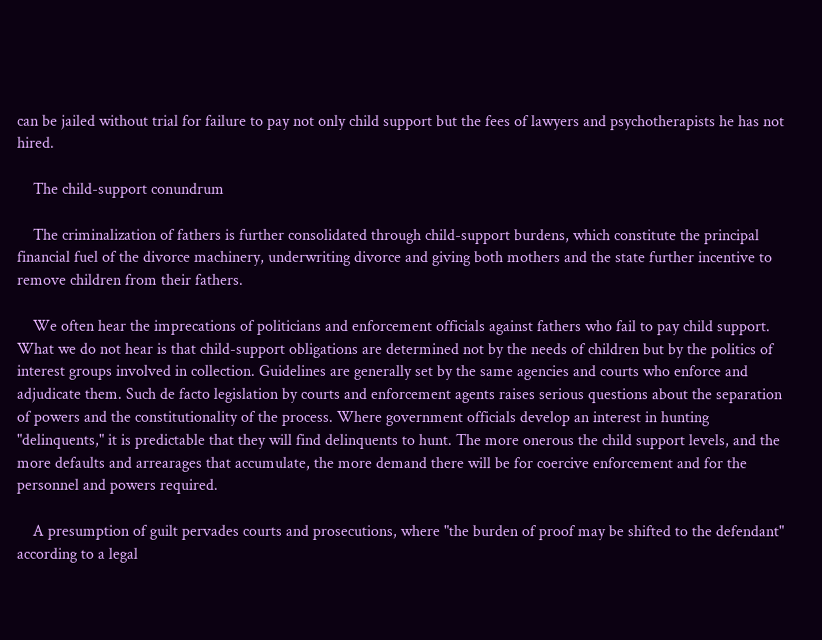can be jailed without trial for failure to pay not only child support but the fees of lawyers and psychotherapists he has not hired.

    The child-support conundrum

    The criminalization of fathers is further consolidated through child-support burdens, which constitute the principal financial fuel of the divorce machinery, underwriting divorce and giving both mothers and the state further incentive to remove children from their fathers.

    We often hear the imprecations of politicians and enforcement officials against fathers who fail to pay child support. What we do not hear is that child-support obligations are determined not by the needs of children but by the politics of interest groups involved in collection. Guidelines are generally set by the same agencies and courts who enforce and adjudicate them. Such de facto legislation by courts and enforcement agents raises serious questions about the separation of powers and the constitutionality of the process. Where government officials develop an interest in hunting "delinquents," it is predictable that they will find delinquents to hunt. The more onerous the child support levels, and the more defaults and arrearages that accumulate, the more demand there will be for coercive enforcement and for the personnel and powers required.

    A presumption of guilt pervades courts and prosecutions, where "the burden of proof may be shifted to the defendant" according to a legal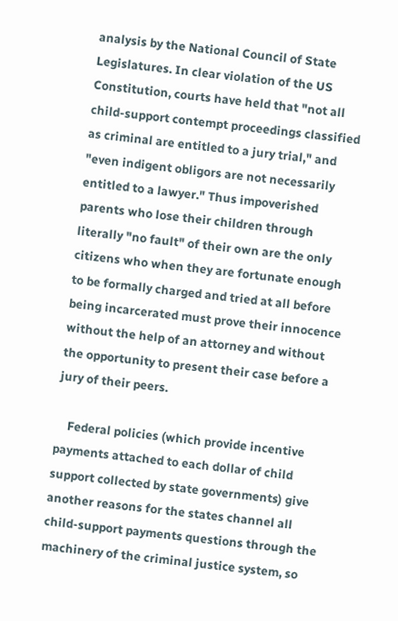analysis by the National Council of State Legislatures. In clear violation of the US Constitution, courts have held that "not all child-support contempt proceedings classified as criminal are entitled to a jury trial," and "even indigent obligors are not necessarily entitled to a lawyer." Thus impoverished parents who lose their children through literally "no fault" of their own are the only citizens who when they are fortunate enough to be formally charged and tried at all before being incarcerated must prove their innocence without the help of an attorney and without the opportunity to present their case before a jury of their peers.

    Federal policies (which provide incentive payments attached to each dollar of child support collected by state governments) give another reasons for the states channel all child-support payments questions through the machinery of the criminal justice system, so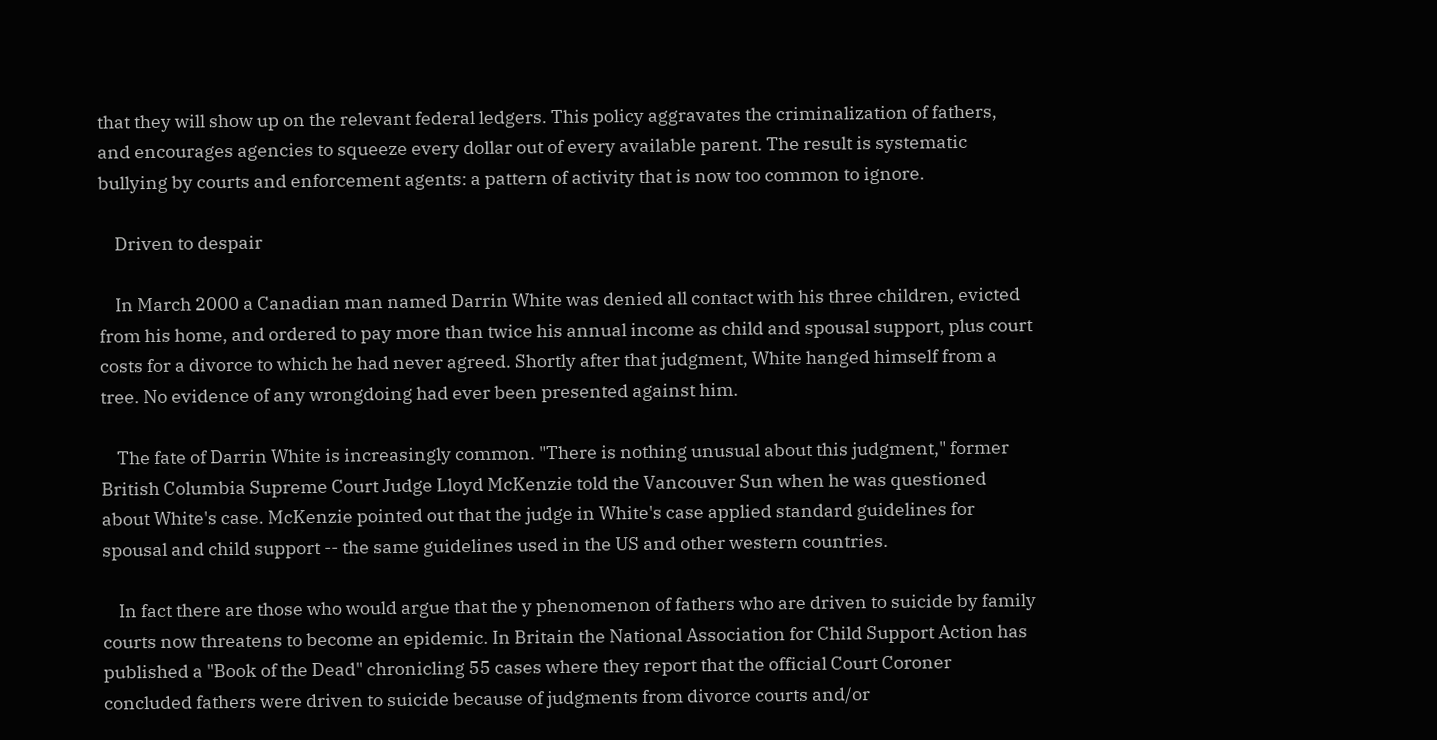that they will show up on the relevant federal ledgers. This policy aggravates the criminalization of fathers, and encourages agencies to squeeze every dollar out of every available parent. The result is systematic bullying by courts and enforcement agents: a pattern of activity that is now too common to ignore.

    Driven to despair

    In March 2000 a Canadian man named Darrin White was denied all contact with his three children, evicted from his home, and ordered to pay more than twice his annual income as child and spousal support, plus court costs for a divorce to which he had never agreed. Shortly after that judgment, White hanged himself from a tree. No evidence of any wrongdoing had ever been presented against him.

    The fate of Darrin White is increasingly common. "There is nothing unusual about this judgment," former British Columbia Supreme Court Judge Lloyd McKenzie told the Vancouver Sun when he was questioned about White's case. McKenzie pointed out that the judge in White's case applied standard guidelines for spousal and child support -- the same guidelines used in the US and other western countries.

    In fact there are those who would argue that the y phenomenon of fathers who are driven to suicide by family courts now threatens to become an epidemic. In Britain the National Association for Child Support Action has published a "Book of the Dead" chronicling 55 cases where they report that the official Court Coroner concluded fathers were driven to suicide because of judgments from divorce courts and/or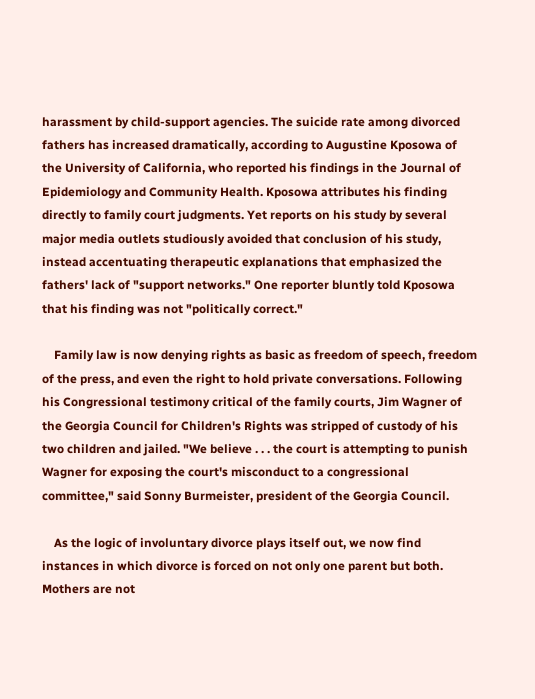harassment by child-support agencies. The suicide rate among divorced fathers has increased dramatically, according to Augustine Kposowa of the University of California, who reported his findings in the Journal of Epidemiology and Community Health. Kposowa attributes his finding directly to family court judgments. Yet reports on his study by several major media outlets studiously avoided that conclusion of his study, instead accentuating therapeutic explanations that emphasized the fathers' lack of "support networks." One reporter bluntly told Kposowa that his finding was not "politically correct."

    Family law is now denying rights as basic as freedom of speech, freedom of the press, and even the right to hold private conversations. Following his Congressional testimony critical of the family courts, Jim Wagner of the Georgia Council for Children's Rights was stripped of custody of his two children and jailed. "We believe . . . the court is attempting to punish Wagner for exposing the court's misconduct to a congressional committee," said Sonny Burmeister, president of the Georgia Council.

    As the logic of involuntary divorce plays itself out, we now find instances in which divorce is forced on not only one parent but both. Mothers are not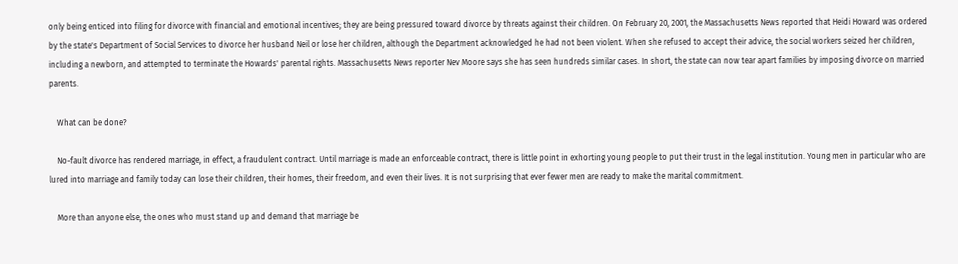only being enticed into filing for divorce with financial and emotional incentives; they are being pressured toward divorce by threats against their children. On February 20, 2001, the Massachusetts News reported that Heidi Howard was ordered by the state's Department of Social Services to divorce her husband Neil or lose her children, although the Department acknowledged he had not been violent. When she refused to accept their advice, the social workers seized her children, including a newborn, and attempted to terminate the Howards' parental rights. Massachusetts News reporter Nev Moore says she has seen hundreds similar cases. In short, the state can now tear apart families by imposing divorce on married parents.

    What can be done?

    No-fault divorce has rendered marriage, in effect, a fraudulent contract. Until marriage is made an enforceable contract, there is little point in exhorting young people to put their trust in the legal institution. Young men in particular who are lured into marriage and family today can lose their children, their homes, their freedom, and even their lives. It is not surprising that ever fewer men are ready to make the marital commitment.

    More than anyone else, the ones who must stand up and demand that marriage be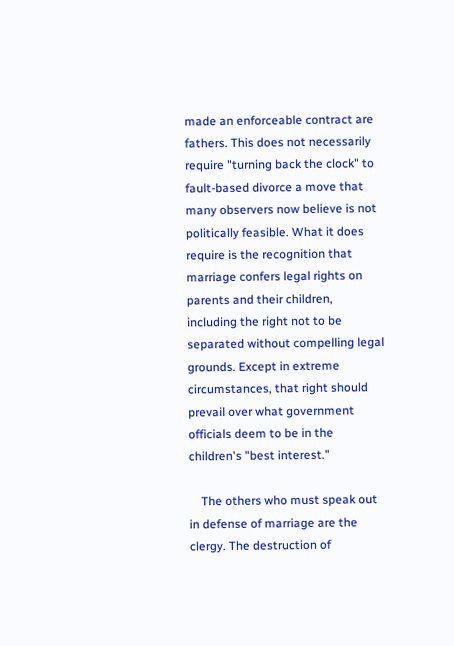made an enforceable contract are fathers. This does not necessarily require "turning back the clock" to fault-based divorce a move that many observers now believe is not politically feasible. What it does require is the recognition that marriage confers legal rights on parents and their children, including the right not to be separated without compelling legal grounds. Except in extreme circumstances, that right should prevail over what government officials deem to be in the children's "best interest."

    The others who must speak out in defense of marriage are the clergy. The destruction of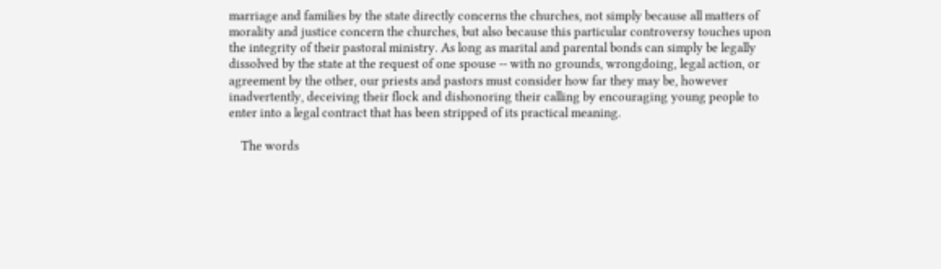marriage and families by the state directly concerns the churches, not simply because all matters of morality and justice concern the churches, but also because this particular controversy touches upon the integrity of their pastoral ministry. As long as marital and parental bonds can simply be legally dissolved by the state at the request of one spouse -- with no grounds, wrongdoing, legal action, or agreement by the other, our priests and pastors must consider how far they may be, however inadvertently, deceiving their flock and dishonoring their calling by encouraging young people to enter into a legal contract that has been stripped of its practical meaning.

    The words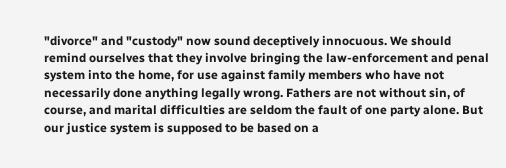"divorce" and "custody" now sound deceptively innocuous. We should remind ourselves that they involve bringing the law-enforcement and penal system into the home, for use against family members who have not necessarily done anything legally wrong. Fathers are not without sin, of course, and marital difficulties are seldom the fault of one party alone. But our justice system is supposed to be based on a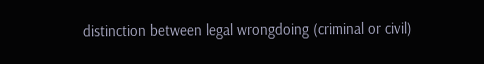distinction between legal wrongdoing (criminal or civil)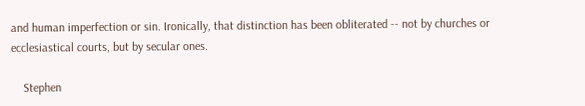and human imperfection or sin. Ironically, that distinction has been obliterated -- not by churches or ecclesiastical courts, but by secular ones.

    Stephen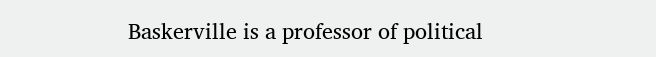Baskerville is a professor of political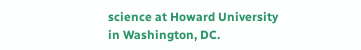science at Howard University in Washington, DC.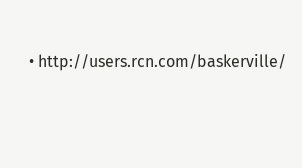• http://users.rcn.com/baskerville/